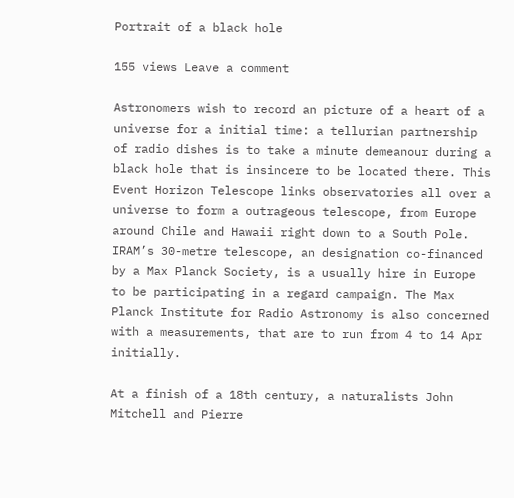Portrait of a black hole

155 views Leave a comment

Astronomers wish to record an picture of a heart of a universe for a initial time: a tellurian partnership of radio dishes is to take a minute demeanour during a black hole that is insincere to be located there. This Event Horizon Telescope links observatories all over a universe to form a outrageous telescope, from Europe around Chile and Hawaii right down to a South Pole. IRAM’s 30-metre telescope, an designation co-financed by a Max Planck Society, is a usually hire in Europe to be participating in a regard campaign. The Max Planck Institute for Radio Astronomy is also concerned with a measurements, that are to run from 4 to 14 Apr initially.

At a finish of a 18th century, a naturalists John Mitchell and Pierre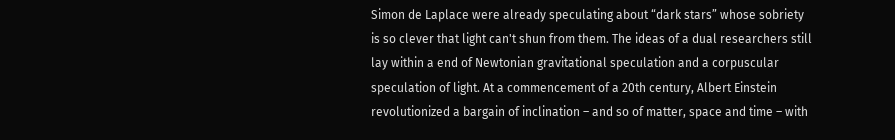Simon de Laplace were already speculating about “dark stars” whose sobriety is so clever that light can't shun from them. The ideas of a dual researchers still lay within a end of Newtonian gravitational speculation and a corpuscular speculation of light. At a commencement of a 20th century, Albert Einstein revolutionized a bargain of inclination – and so of matter, space and time – with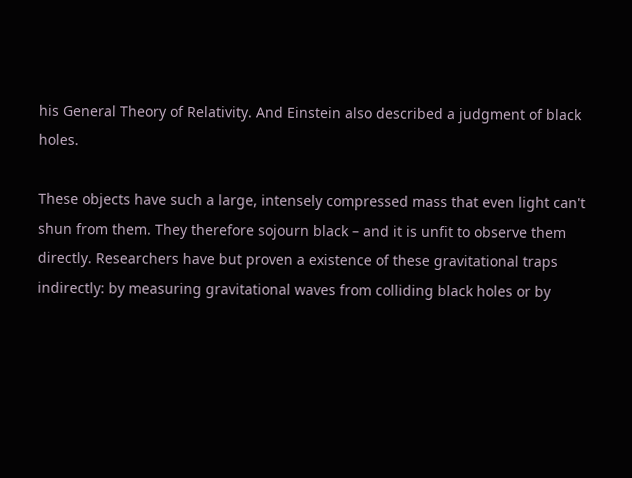his General Theory of Relativity. And Einstein also described a judgment of black holes.

These objects have such a large, intensely compressed mass that even light can't shun from them. They therefore sojourn black – and it is unfit to observe them directly. Researchers have but proven a existence of these gravitational traps indirectly: by measuring gravitational waves from colliding black holes or by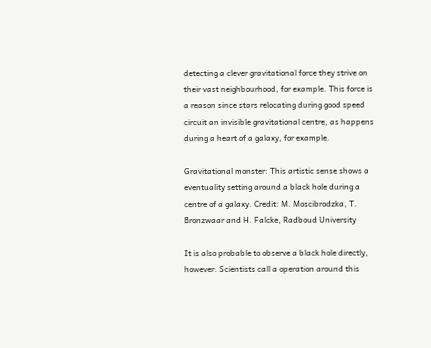detecting a clever gravitational force they strive on their vast neighbourhood, for example. This force is a reason since stars relocating during good speed circuit an invisible gravitational centre, as happens during a heart of a galaxy, for example.

Gravitational monster: This artistic sense shows a eventuality setting around a black hole during a centre of a galaxy. Credit: M. Moscibrodzka, T. Bronzwaar and H. Falcke, Radboud University

It is also probable to observe a black hole directly, however. Scientists call a operation around this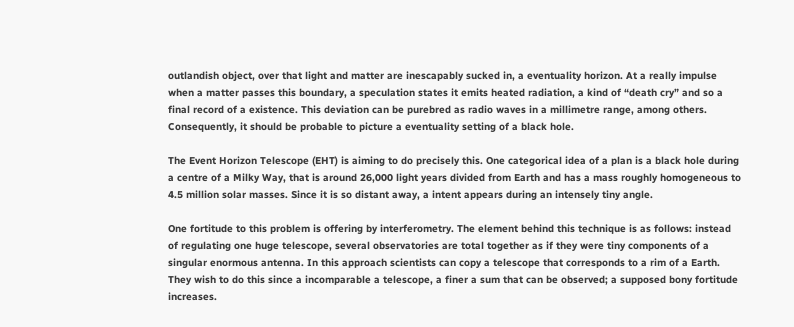outlandish object, over that light and matter are inescapably sucked in, a eventuality horizon. At a really impulse when a matter passes this boundary, a speculation states it emits heated radiation, a kind of “death cry” and so a final record of a existence. This deviation can be purebred as radio waves in a millimetre range, among others. Consequently, it should be probable to picture a eventuality setting of a black hole.

The Event Horizon Telescope (EHT) is aiming to do precisely this. One categorical idea of a plan is a black hole during a centre of a Milky Way, that is around 26,000 light years divided from Earth and has a mass roughly homogeneous to 4.5 million solar masses. Since it is so distant away, a intent appears during an intensely tiny angle.

One fortitude to this problem is offering by interferometry. The element behind this technique is as follows: instead of regulating one huge telescope, several observatories are total together as if they were tiny components of a singular enormous antenna. In this approach scientists can copy a telescope that corresponds to a rim of a Earth. They wish to do this since a incomparable a telescope, a finer a sum that can be observed; a supposed bony fortitude increases.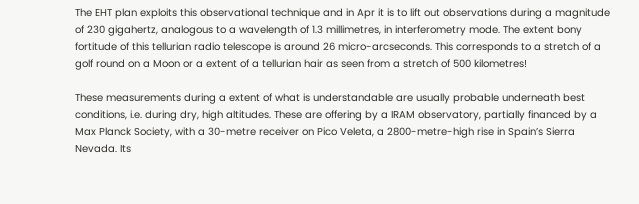The EHT plan exploits this observational technique and in Apr it is to lift out observations during a magnitude of 230 gigahertz, analogous to a wavelength of 1.3 millimetres, in interferometry mode. The extent bony fortitude of this tellurian radio telescope is around 26 micro-arcseconds. This corresponds to a stretch of a golf round on a Moon or a extent of a tellurian hair as seen from a stretch of 500 kilometres!

These measurements during a extent of what is understandable are usually probable underneath best conditions, i.e. during dry, high altitudes. These are offering by a IRAM observatory, partially financed by a Max Planck Society, with a 30-metre receiver on Pico Veleta, a 2800-metre-high rise in Spain’s Sierra Nevada. Its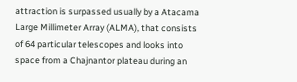attraction is surpassed usually by a Atacama Large Millimeter Array (ALMA), that consists of 64 particular telescopes and looks into space from a Chajnantor plateau during an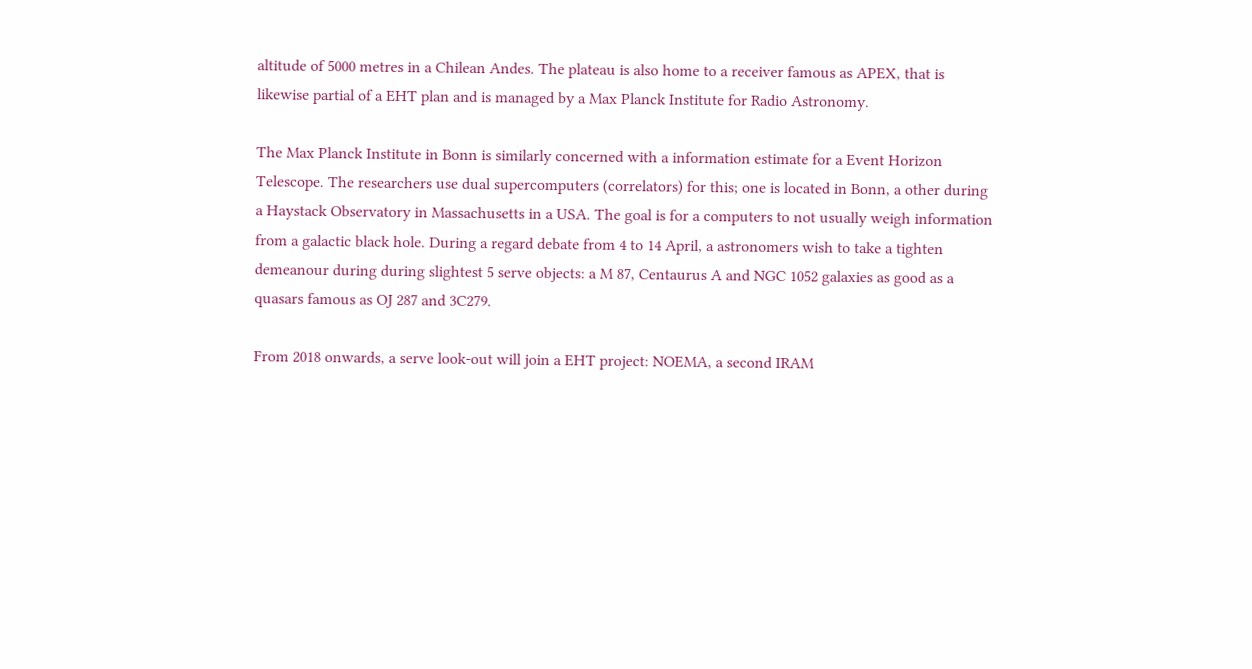altitude of 5000 metres in a Chilean Andes. The plateau is also home to a receiver famous as APEX, that is likewise partial of a EHT plan and is managed by a Max Planck Institute for Radio Astronomy.

The Max Planck Institute in Bonn is similarly concerned with a information estimate for a Event Horizon Telescope. The researchers use dual supercomputers (correlators) for this; one is located in Bonn, a other during a Haystack Observatory in Massachusetts in a USA. The goal is for a computers to not usually weigh information from a galactic black hole. During a regard debate from 4 to 14 April, a astronomers wish to take a tighten demeanour during during slightest 5 serve objects: a M 87, Centaurus A and NGC 1052 galaxies as good as a quasars famous as OJ 287 and 3C279.

From 2018 onwards, a serve look-out will join a EHT project: NOEMA, a second IRAM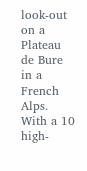look-out on a Plateau de Bure in a French Alps. With a 10 high-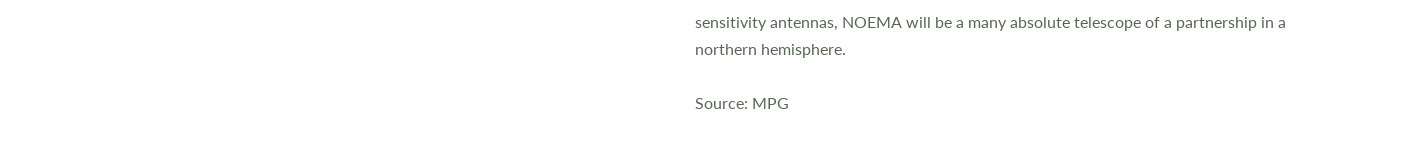sensitivity antennas, NOEMA will be a many absolute telescope of a partnership in a northern hemisphere.

Source: MPG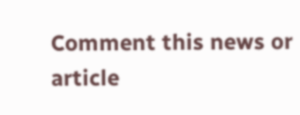Comment this news or article